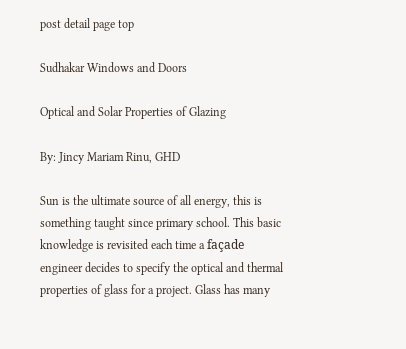post detail page top

Sudhakar Windows and Doors

Optical and Solar Properties of Glazing

By: Jincy Mariam Rinu, GHD

Sun is the ultimate source of all energy, this is something taught since primary school. This basic knowledge is revisited each time a façade engineer decides to specify the optical and thermal properties of glass for a project. Glass has many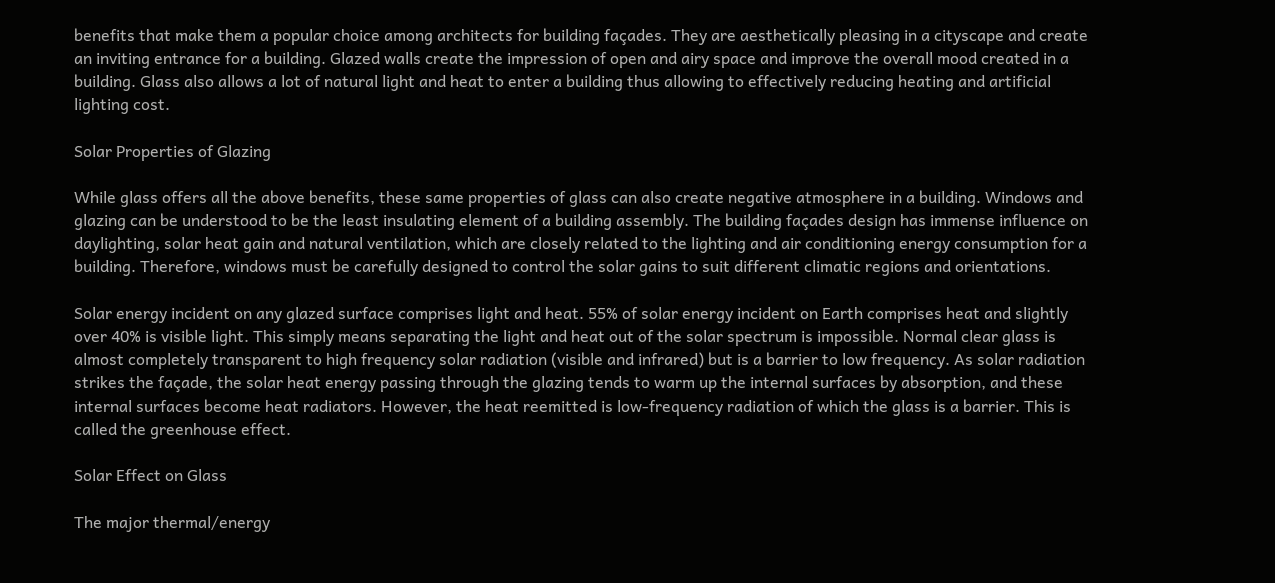benefits that make them a popular choice among architects for building façades. They are aesthetically pleasing in a cityscape and create an inviting entrance for a building. Glazed walls create the impression of open and airy space and improve the overall mood created in a building. Glass also allows a lot of natural light and heat to enter a building thus allowing to effectively reducing heating and artificial lighting cost.

Solar Properties of Glazing

While glass offers all the above benefits, these same properties of glass can also create negative atmosphere in a building. Windows and glazing can be understood to be the least insulating element of a building assembly. The building façades design has immense influence on daylighting, solar heat gain and natural ventilation, which are closely related to the lighting and air conditioning energy consumption for a building. Therefore, windows must be carefully designed to control the solar gains to suit different climatic regions and orientations.

Solar energy incident on any glazed surface comprises light and heat. 55% of solar energy incident on Earth comprises heat and slightly over 40% is visible light. This simply means separating the light and heat out of the solar spectrum is impossible. Normal clear glass is almost completely transparent to high frequency solar radiation (visible and infrared) but is a barrier to low frequency. As solar radiation strikes the façade, the solar heat energy passing through the glazing tends to warm up the internal surfaces by absorption, and these internal surfaces become heat radiators. However, the heat reemitted is low-frequency radiation of which the glass is a barrier. This is called the greenhouse effect.

Solar Effect on Glass

The major thermal/energy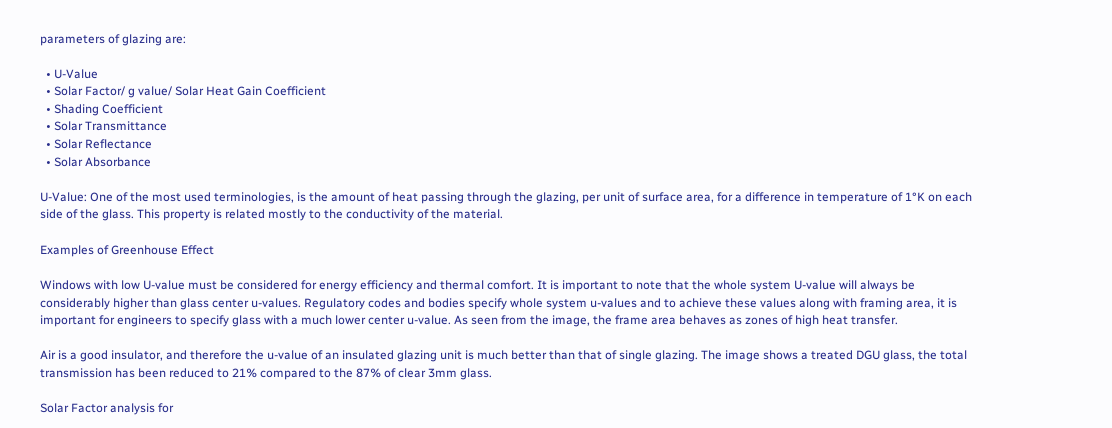parameters of glazing are:

  • U-Value
  • Solar Factor/ g value/ Solar Heat Gain Coefficient
  • Shading Coefficient
  • Solar Transmittance
  • Solar Reflectance
  • Solar Absorbance

U-Value: One of the most used terminologies, is the amount of heat passing through the glazing, per unit of surface area, for a difference in temperature of 1°K on each side of the glass. This property is related mostly to the conductivity of the material.

Examples of Greenhouse Effect

Windows with low U-value must be considered for energy efficiency and thermal comfort. It is important to note that the whole system U-value will always be considerably higher than glass center u-values. Regulatory codes and bodies specify whole system u-values and to achieve these values along with framing area, it is important for engineers to specify glass with a much lower center u-value. As seen from the image, the frame area behaves as zones of high heat transfer.

Air is a good insulator, and therefore the u-value of an insulated glazing unit is much better than that of single glazing. The image shows a treated DGU glass, the total transmission has been reduced to 21% compared to the 87% of clear 3mm glass.

Solar Factor analysis for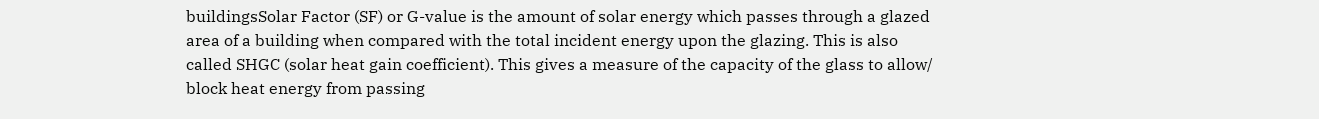buildingsSolar Factor (SF) or G-value is the amount of solar energy which passes through a glazed area of a building when compared with the total incident energy upon the glazing. This is also called SHGC (solar heat gain coefficient). This gives a measure of the capacity of the glass to allow/ block heat energy from passing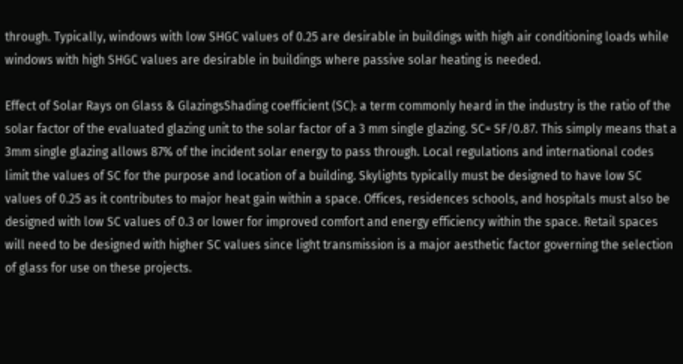through. Typically, windows with low SHGC values of 0.25 are desirable in buildings with high air conditioning loads while windows with high SHGC values are desirable in buildings where passive solar heating is needed.

Effect of Solar Rays on Glass & GlazingsShading coefficient (SC): a term commonly heard in the industry is the ratio of the solar factor of the evaluated glazing unit to the solar factor of a 3 mm single glazing. SC= SF/0.87. This simply means that a 3mm single glazing allows 87% of the incident solar energy to pass through. Local regulations and international codes limit the values of SC for the purpose and location of a building. Skylights typically must be designed to have low SC values of 0.25 as it contributes to major heat gain within a space. Offices, residences schools, and hospitals must also be designed with low SC values of 0.3 or lower for improved comfort and energy efficiency within the space. Retail spaces will need to be designed with higher SC values since light transmission is a major aesthetic factor governing the selection of glass for use on these projects.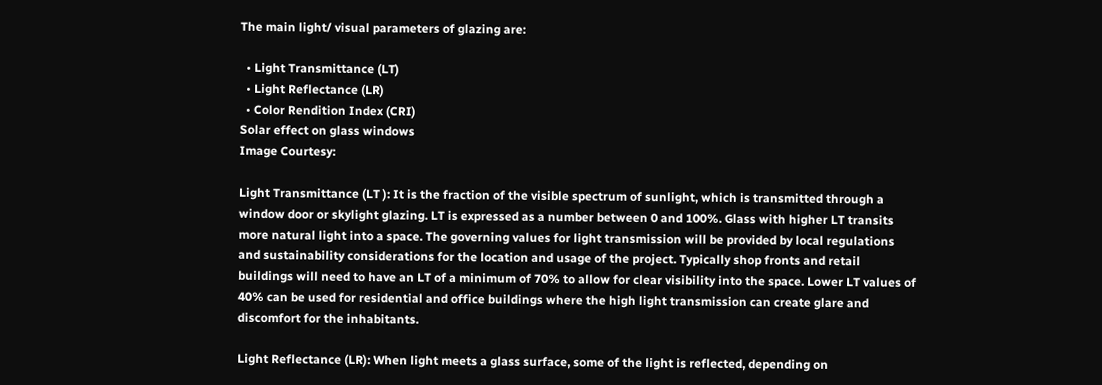The main light/ visual parameters of glazing are:

  • Light Transmittance (LT)
  • Light Reflectance (LR)
  • Color Rendition Index (CRI)
Solar effect on glass windows
Image Courtesy:

Light Transmittance (LT ): It is the fraction of the visible spectrum of sunlight, which is transmitted through a window door or skylight glazing. LT is expressed as a number between 0 and 100%. Glass with higher LT transits more natural light into a space. The governing values for light transmission will be provided by local regulations and sustainability considerations for the location and usage of the project. Typically shop fronts and retail buildings will need to have an LT of a minimum of 70% to allow for clear visibility into the space. Lower LT values of 40% can be used for residential and office buildings where the high light transmission can create glare and discomfort for the inhabitants.

Light Reflectance (LR): When light meets a glass surface, some of the light is reflected, depending on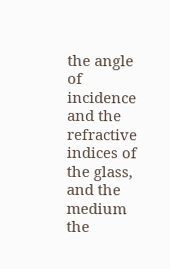the angle of incidence and the refractive indices of the glass, and the medium the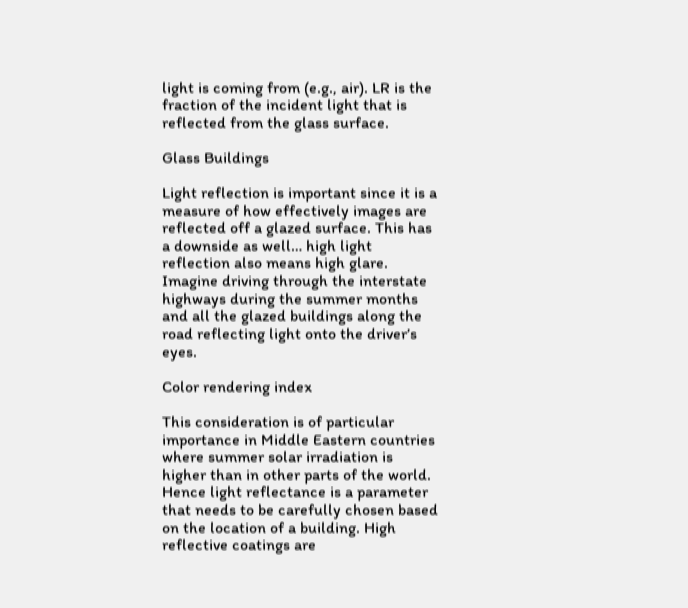light is coming from (e.g., air). LR is the fraction of the incident light that is reflected from the glass surface.

Glass Buildings

Light reflection is important since it is a measure of how effectively images are reflected off a glazed surface. This has a downside as well… high light reflection also means high glare. Imagine driving through the interstate highways during the summer months and all the glazed buildings along the road reflecting light onto the driver’s eyes.

Color rendering index

This consideration is of particular importance in Middle Eastern countries where summer solar irradiation is higher than in other parts of the world. Hence light reflectance is a parameter that needs to be carefully chosen based on the location of a building. High reflective coatings are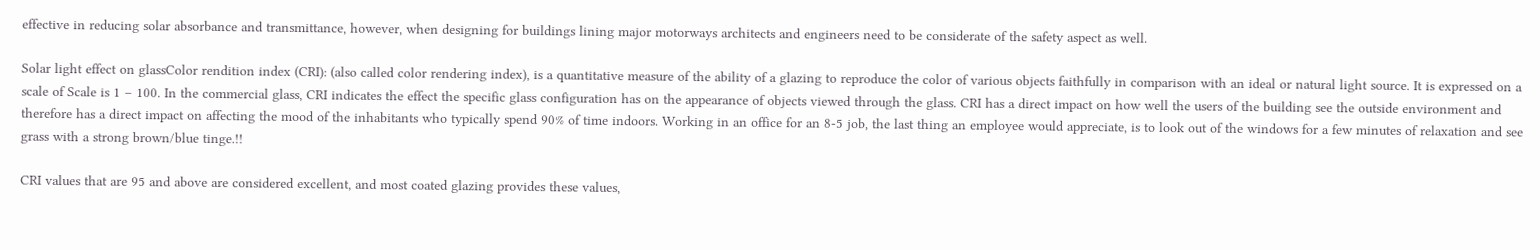effective in reducing solar absorbance and transmittance, however, when designing for buildings lining major motorways architects and engineers need to be considerate of the safety aspect as well.

Solar light effect on glassColor rendition index (CRI): (also called color rendering index), is a quantitative measure of the ability of a glazing to reproduce the color of various objects faithfully in comparison with an ideal or natural light source. It is expressed on a scale of Scale is 1 – 100. In the commercial glass, CRI indicates the effect the specific glass configuration has on the appearance of objects viewed through the glass. CRI has a direct impact on how well the users of the building see the outside environment and therefore has a direct impact on affecting the mood of the inhabitants who typically spend 90% of time indoors. Working in an office for an 8-5 job, the last thing an employee would appreciate, is to look out of the windows for a few minutes of relaxation and see grass with a strong brown/blue tinge.!!

CRI values that are 95 and above are considered excellent, and most coated glazing provides these values,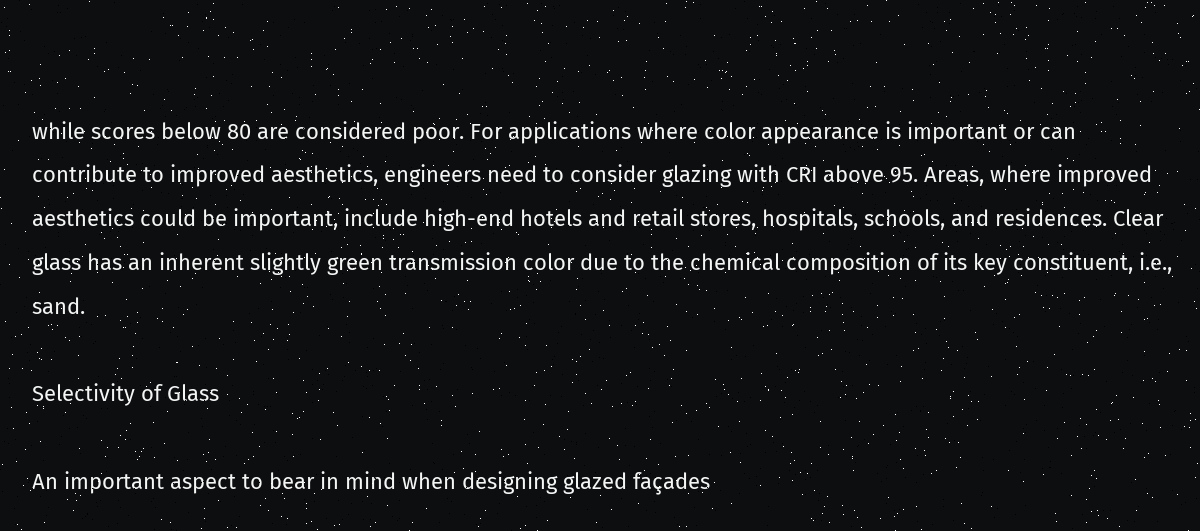while scores below 80 are considered poor. For applications where color appearance is important or can contribute to improved aesthetics, engineers need to consider glazing with CRI above 95. Areas, where improved aesthetics could be important, include high-end hotels and retail stores, hospitals, schools, and residences. Clear glass has an inherent slightly green transmission color due to the chemical composition of its key constituent, i.e., sand.

Selectivity of Glass

An important aspect to bear in mind when designing glazed façades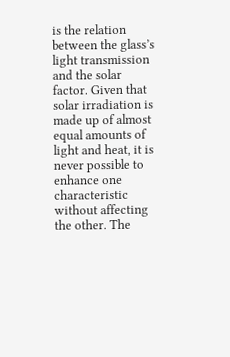is the relation between the glass’s light transmission and the solar factor. Given that solar irradiation is made up of almost equal amounts of light and heat, it is never possible to enhance one characteristic without affecting the other. The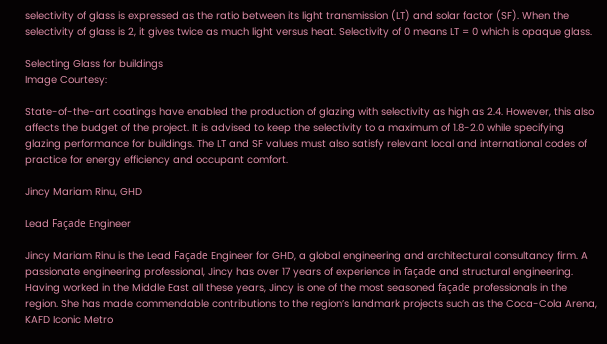selectivity of glass is expressed as the ratio between its light transmission (LT) and solar factor (SF). When the selectivity of glass is 2, it gives twice as much light versus heat. Selectivity of 0 means LT = 0 which is opaque glass.

Selecting Glass for buildings
Image Courtesy:

State-of-the-art coatings have enabled the production of glazing with selectivity as high as 2.4. However, this also affects the budget of the project. It is advised to keep the selectivity to a maximum of 1.8-2.0 while specifying glazing performance for buildings. The LT and SF values must also satisfy relevant local and international codes of practice for energy efficiency and occupant comfort.

Jincy Mariam Rinu, GHD

Lead Façade Engineer

Jincy Mariam Rinu is the Lead Façade Engineer for GHD, a global engineering and architectural consultancy firm. A passionate engineering professional, Jincy has over 17 years of experience in façade and structural engineering. Having worked in the Middle East all these years, Jincy is one of the most seasoned façade professionals in the region. She has made commendable contributions to the region’s landmark projects such as the Coca-Cola Arena, KAFD Iconic Metro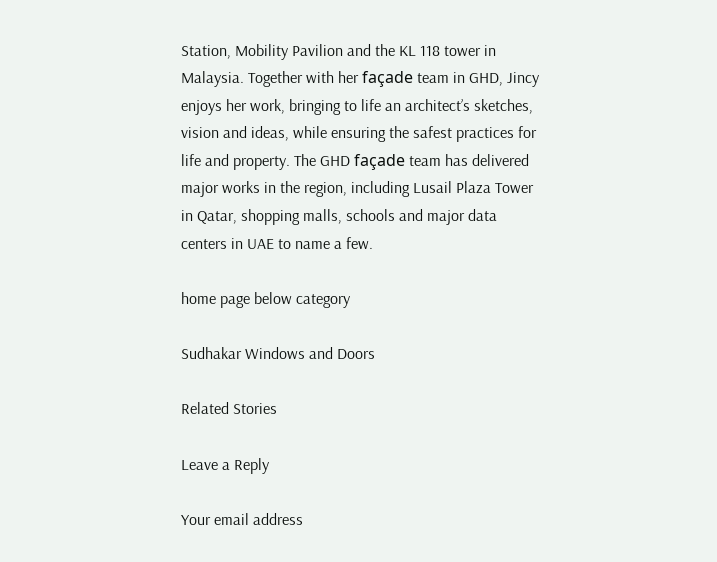Station, Mobility Pavilion and the KL 118 tower in Malaysia. Together with her façade team in GHD, Jincy enjoys her work, bringing to life an architect’s sketches, vision and ideas, while ensuring the safest practices for life and property. The GHD façade team has delivered major works in the region, including Lusail Plaza Tower in Qatar, shopping malls, schools and major data centers in UAE to name a few.

home page below category

Sudhakar Windows and Doors

Related Stories

Leave a Reply

Your email address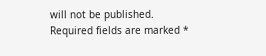will not be published. Required fields are marked *